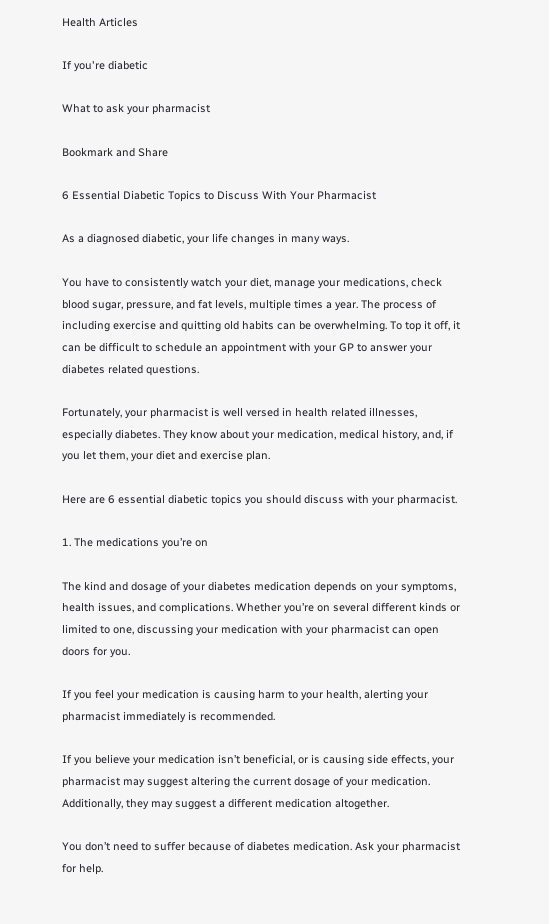Health Articles

If you're diabetic

What to ask your pharmacist

Bookmark and Share

6 Essential Diabetic Topics to Discuss With Your Pharmacist

As a diagnosed diabetic, your life changes in many ways.

You have to consistently watch your diet, manage your medications, check blood sugar, pressure, and fat levels, multiple times a year. The process of including exercise and quitting old habits can be overwhelming. To top it off, it can be difficult to schedule an appointment with your GP to answer your diabetes related questions.

Fortunately, your pharmacist is well versed in health related illnesses, especially diabetes. They know about your medication, medical history, and, if you let them, your diet and exercise plan.

Here are 6 essential diabetic topics you should discuss with your pharmacist.

1. The medications you’re on

The kind and dosage of your diabetes medication depends on your symptoms, health issues, and complications. Whether you’re on several different kinds or limited to one, discussing your medication with your pharmacist can open doors for you.

If you feel your medication is causing harm to your health, alerting your pharmacist immediately is recommended.

If you believe your medication isn’t beneficial, or is causing side effects, your pharmacist may suggest altering the current dosage of your medication. Additionally, they may suggest a different medication altogether.

You don’t need to suffer because of diabetes medication. Ask your pharmacist for help.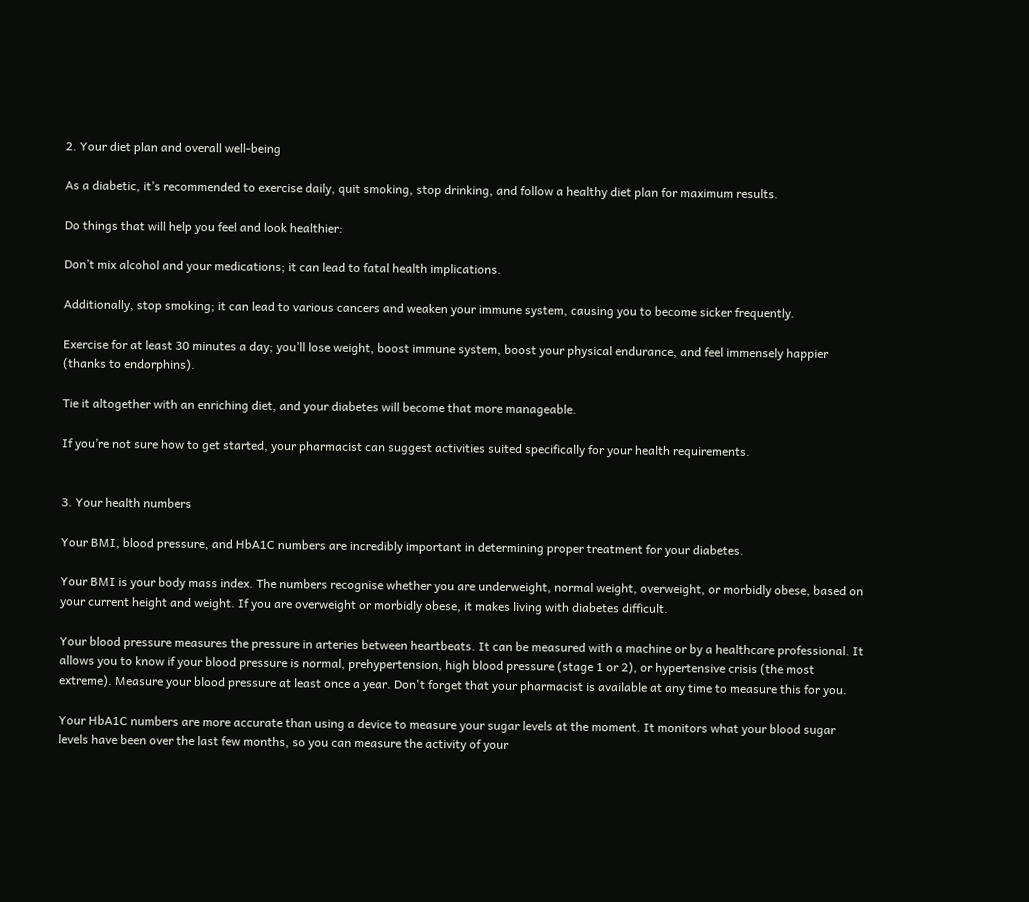2. Your diet plan and overall well-being

As a diabetic, it’s recommended to exercise daily, quit smoking, stop drinking, and follow a healthy diet plan for maximum results.

Do things that will help you feel and look healthier:

Don’t mix alcohol and your medications; it can lead to fatal health implications.

Additionally, stop smoking; it can lead to various cancers and weaken your immune system, causing you to become sicker frequently.

Exercise for at least 30 minutes a day; you’ll lose weight, boost immune system, boost your physical endurance, and feel immensely happier (thanks to endorphins).

Tie it altogether with an enriching diet, and your diabetes will become that more manageable.

If you’re not sure how to get started, your pharmacist can suggest activities suited specifically for your health requirements.


3. Your health numbers

Your BMI, blood pressure, and HbA1C numbers are incredibly important in determining proper treatment for your diabetes.

Your BMI is your body mass index. The numbers recognise whether you are underweight, normal weight, overweight, or morbidly obese, based on your current height and weight. If you are overweight or morbidly obese, it makes living with diabetes difficult.

Your blood pressure measures the pressure in arteries between heartbeats. It can be measured with a machine or by a healthcare professional. It allows you to know if your blood pressure is normal, prehypertension, high blood pressure (stage 1 or 2), or hypertensive crisis (the most extreme). Measure your blood pressure at least once a year. Don't forget that your pharmacist is available at any time to measure this for you.

Your HbA1C numbers are more accurate than using a device to measure your sugar levels at the moment. It monitors what your blood sugar levels have been over the last few months, so you can measure the activity of your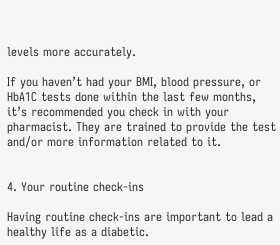levels more accurately.

If you haven’t had your BMI, blood pressure, or HbA1C tests done within the last few months, it’s recommended you check in with your pharmacist. They are trained to provide the test and/or more information related to it.


4. Your routine check-ins

Having routine check-ins are important to lead a healthy life as a diabetic.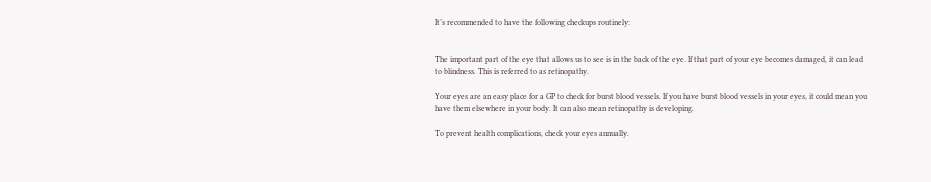It’s recommended to have the following checkups routinely:


The important part of the eye that allows us to see is in the back of the eye. If that part of your eye becomes damaged, it can lead to blindness. This is referred to as retinopathy.

Your eyes are an easy place for a GP to check for burst blood vessels. If you have burst blood vessels in your eyes, it could mean you have them elsewhere in your body. It can also mean retinopathy is developing.

To prevent health complications, check your eyes annually.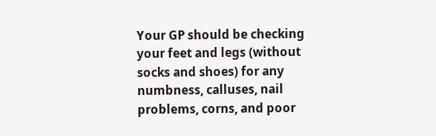Your GP should be checking your feet and legs (without socks and shoes) for any numbness, calluses, nail problems, corns, and poor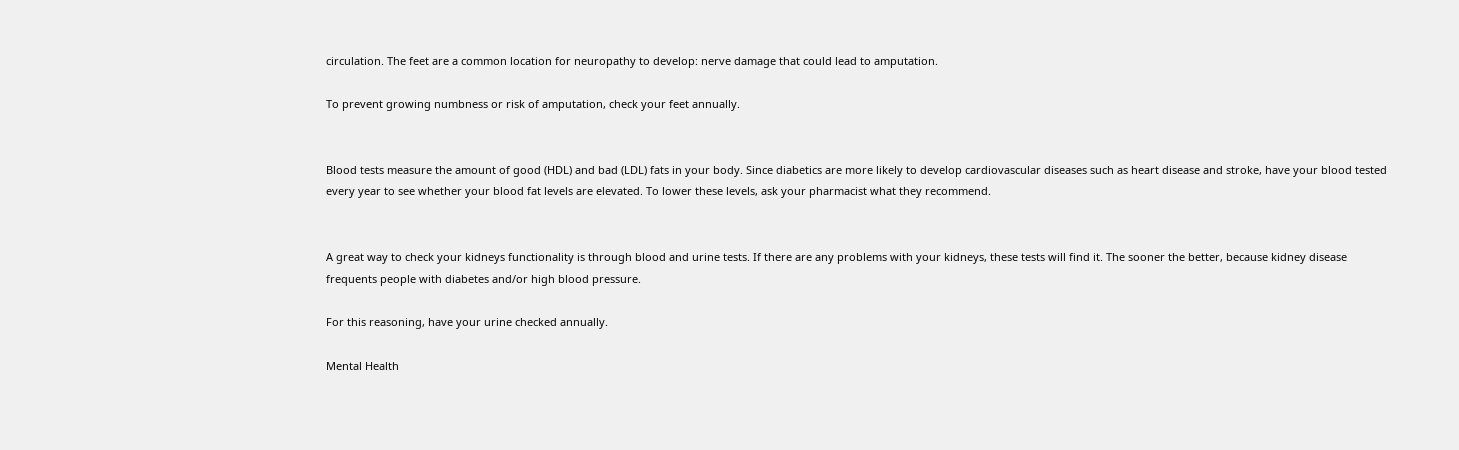circulation. The feet are a common location for neuropathy to develop: nerve damage that could lead to amputation.

To prevent growing numbness or risk of amputation, check your feet annually.


Blood tests measure the amount of good (HDL) and bad (LDL) fats in your body. Since diabetics are more likely to develop cardiovascular diseases such as heart disease and stroke, have your blood tested every year to see whether your blood fat levels are elevated. To lower these levels, ask your pharmacist what they recommend.


A great way to check your kidneys functionality is through blood and urine tests. If there are any problems with your kidneys, these tests will find it. The sooner the better, because kidney disease frequents people with diabetes and/or high blood pressure.

For this reasoning, have your urine checked annually.

Mental Health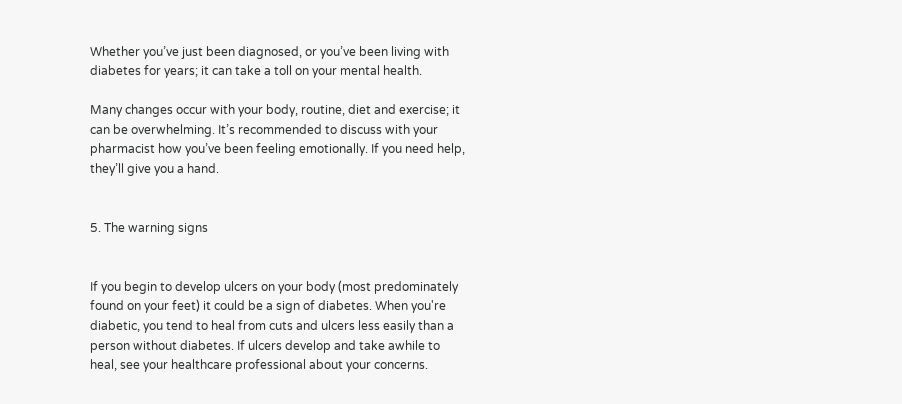Whether you’ve just been diagnosed, or you’ve been living with diabetes for years; it can take a toll on your mental health.

Many changes occur with your body, routine, diet and exercise; it can be overwhelming. It’s recommended to discuss with your pharmacist how you’ve been feeling emotionally. If you need help, they’ll give you a hand.


5. The warning signs


If you begin to develop ulcers on your body (most predominately found on your feet) it could be a sign of diabetes. When you're diabetic, you tend to heal from cuts and ulcers less easily than a person without diabetes. If ulcers develop and take awhile to heal, see your healthcare professional about your concerns.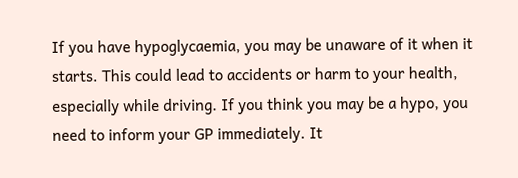If you have hypoglycaemia, you may be unaware of it when it starts. This could lead to accidents or harm to your health, especially while driving. If you think you may be a hypo, you need to inform your GP immediately. It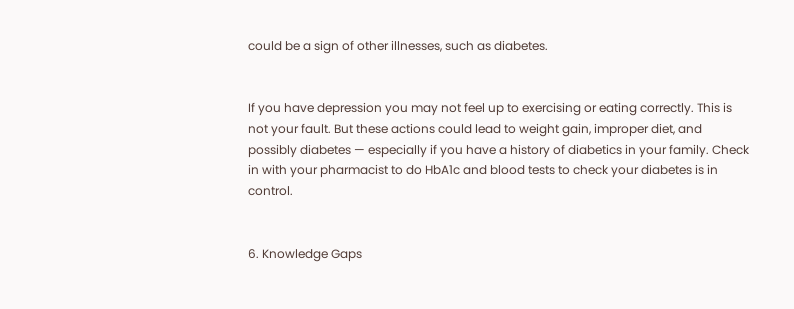could be a sign of other illnesses, such as diabetes.


If you have depression you may not feel up to exercising or eating correctly. This is not your fault. But these actions could lead to weight gain, improper diet, and possibly diabetes — especially if you have a history of diabetics in your family. Check in with your pharmacist to do HbA1c and blood tests to check your diabetes is in control.


6. Knowledge Gaps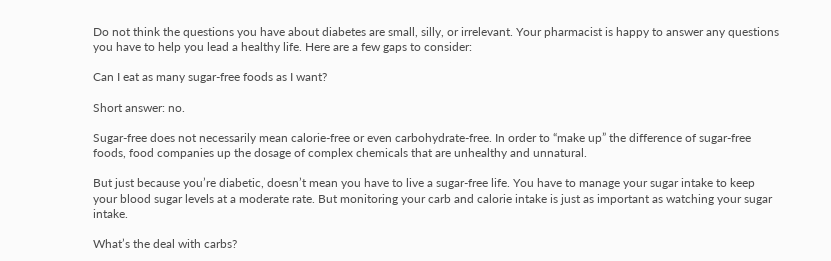Do not think the questions you have about diabetes are small, silly, or irrelevant. Your pharmacist is happy to answer any questions you have to help you lead a healthy life. Here are a few gaps to consider:

Can I eat as many sugar-free foods as I want?

Short answer: no.

Sugar-free does not necessarily mean calorie-free or even carbohydrate-free. In order to “make up” the difference of sugar-free foods, food companies up the dosage of complex chemicals that are unhealthy and unnatural.

But just because you’re diabetic, doesn’t mean you have to live a sugar-free life. You have to manage your sugar intake to keep your blood sugar levels at a moderate rate. But monitoring your carb and calorie intake is just as important as watching your sugar intake.

What’s the deal with carbs?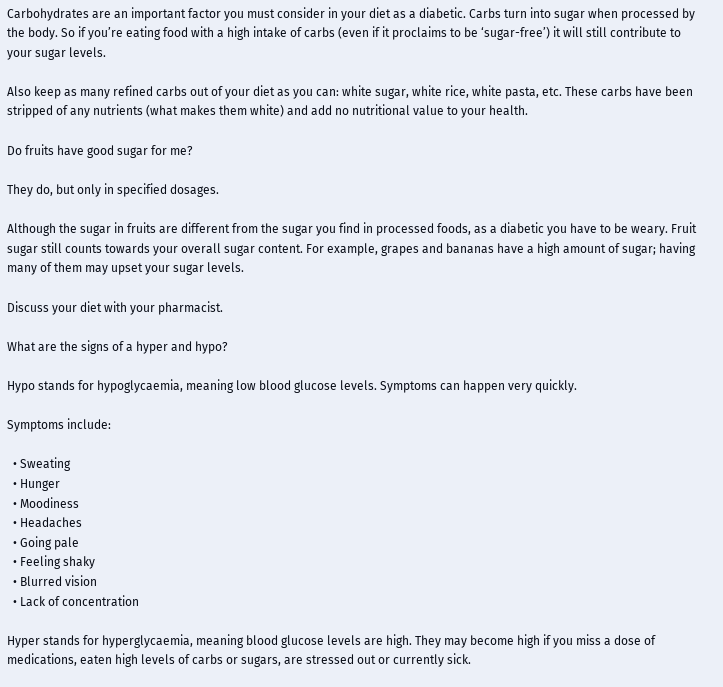Carbohydrates are an important factor you must consider in your diet as a diabetic. Carbs turn into sugar when processed by the body. So if you’re eating food with a high intake of carbs (even if it proclaims to be ‘sugar-free’) it will still contribute to your sugar levels.

Also keep as many refined carbs out of your diet as you can: white sugar, white rice, white pasta, etc. These carbs have been stripped of any nutrients (what makes them white) and add no nutritional value to your health.

Do fruits have good sugar for me?

They do, but only in specified dosages.

Although the sugar in fruits are different from the sugar you find in processed foods, as a diabetic you have to be weary. Fruit sugar still counts towards your overall sugar content. For example, grapes and bananas have a high amount of sugar; having many of them may upset your sugar levels.

Discuss your diet with your pharmacist.

What are the signs of a hyper and hypo?

Hypo stands for hypoglycaemia, meaning low blood glucose levels. Symptoms can happen very quickly.

Symptoms include:

  • Sweating
  • Hunger
  • Moodiness
  • Headaches
  • Going pale
  • Feeling shaky
  • Blurred vision
  • Lack of concentration

Hyper stands for hyperglycaemia, meaning blood glucose levels are high. They may become high if you miss a dose of medications, eaten high levels of carbs or sugars, are stressed out or currently sick.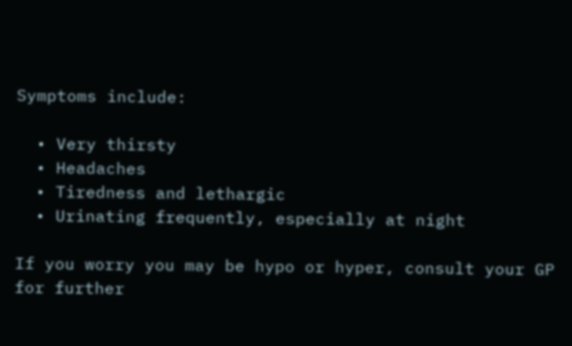Symptoms include:

  • Very thirsty
  • Headaches
  • Tiredness and lethargic
  • Urinating frequently, especially at night

If you worry you may be hypo or hyper, consult your GP for further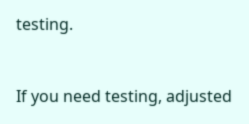testing.



If you need testing, adjusted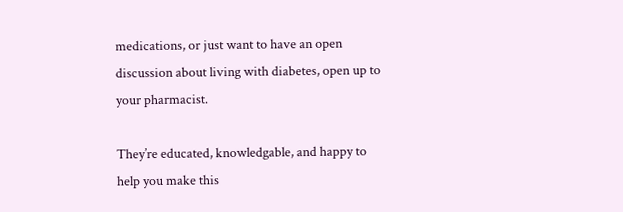medications, or just want to have an open discussion about living with diabetes, open up to your pharmacist.

They’re educated, knowledgable, and happy to help you make this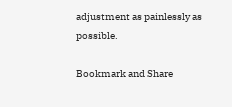adjustment as painlessly as possible.

Bookmark and Share